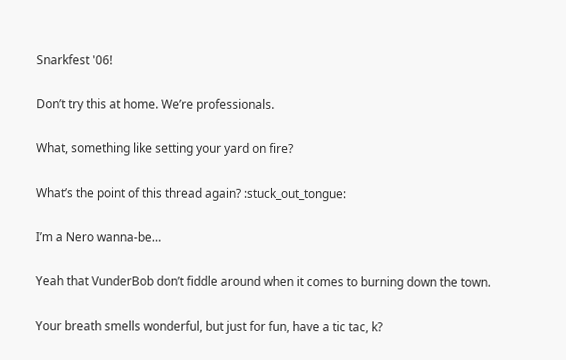Snarkfest '06!

Don’t try this at home. We’re professionals.

What, something like setting your yard on fire?

What’s the point of this thread again? :stuck_out_tongue:

I’m a Nero wanna-be…

Yeah that VunderBob don’t fiddle around when it comes to burning down the town.

Your breath smells wonderful, but just for fun, have a tic tac, k?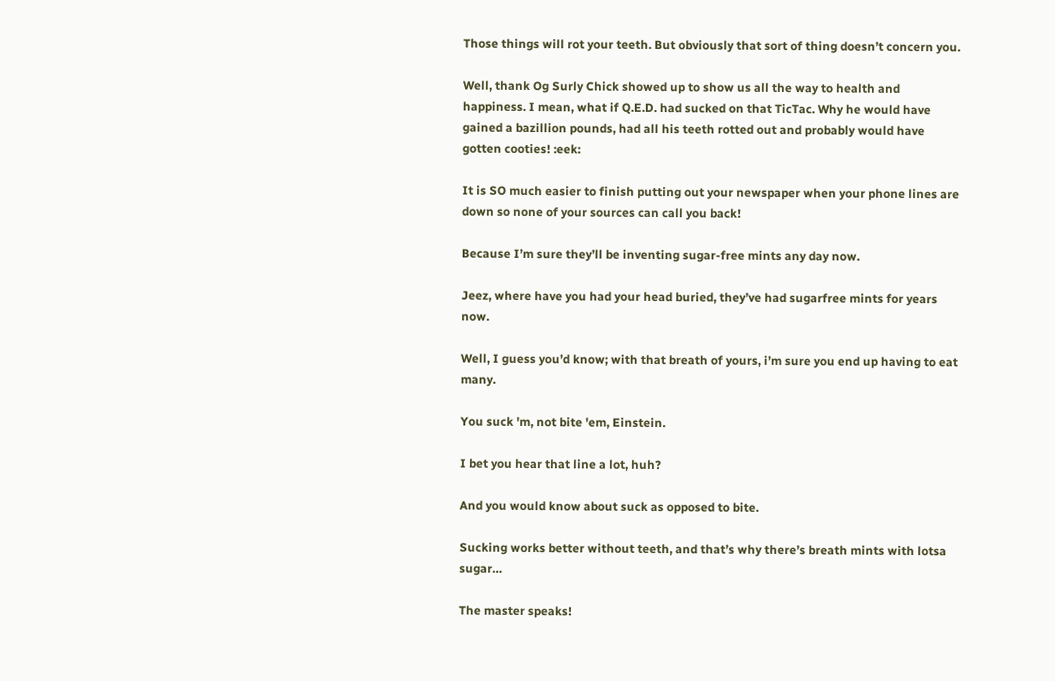Those things will rot your teeth. But obviously that sort of thing doesn’t concern you.

Well, thank Og Surly Chick showed up to show us all the way to health and happiness. I mean, what if Q.E.D. had sucked on that TicTac. Why he would have gained a bazillion pounds, had all his teeth rotted out and probably would have gotten cooties! :eek:

It is SO much easier to finish putting out your newspaper when your phone lines are down so none of your sources can call you back!

Because I’m sure they’ll be inventing sugar-free mints any day now.

Jeez, where have you had your head buried, they’ve had sugarfree mints for years now.

Well, I guess you’d know; with that breath of yours, i’m sure you end up having to eat many.

You suck 'm, not bite 'em, Einstein.

I bet you hear that line a lot, huh?

And you would know about suck as opposed to bite.

Sucking works better without teeth, and that’s why there’s breath mints with lotsa sugar…

The master speaks!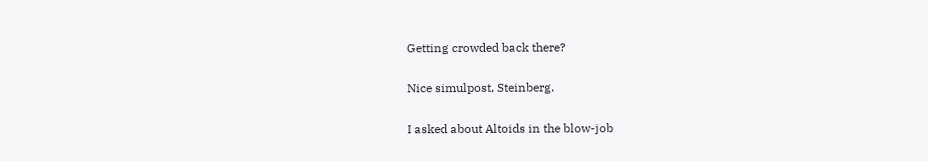Getting crowded back there?

Nice simulpost, Steinberg.

I asked about Altoids in the blow-job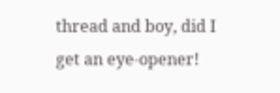thread and boy, did I get an eye-opener!